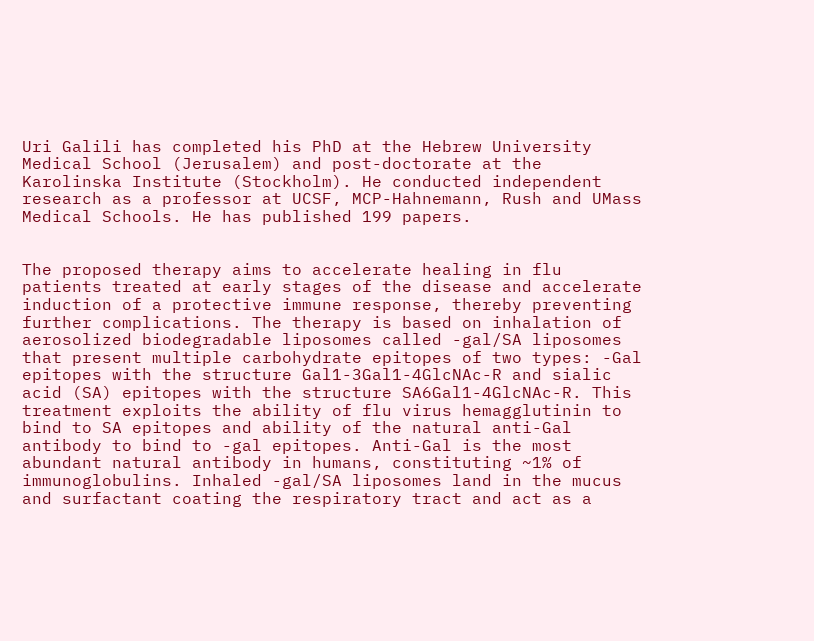Uri Galili has completed his PhD at the Hebrew University Medical School (Jerusalem) and post-doctorate at the Karolinska Institute (Stockholm). He conducted independent research as a professor at UCSF, MCP-Hahnemann, Rush and UMass Medical Schools. He has published 199 papers.


The proposed therapy aims to accelerate healing in flu patients treated at early stages of the disease and accelerate induction of a protective immune response, thereby preventing further complications. The therapy is based on inhalation of aerosolized biodegradable liposomes called -gal/SA liposomes that present multiple carbohydrate epitopes of two types: -Gal epitopes with the structure Gal1-3Gal1-4GlcNAc-R and sialic acid (SA) epitopes with the structure SA6Gal1-4GlcNAc-R. This treatment exploits the ability of flu virus hemagglutinin to bind to SA epitopes and ability of the natural anti-Gal antibody to bind to -gal epitopes. Anti-Gal is the most abundant natural antibody in humans, constituting ~1% of immunoglobulins. Inhaled -gal/SA liposomes land in the mucus and surfactant coating the respiratory tract and act as a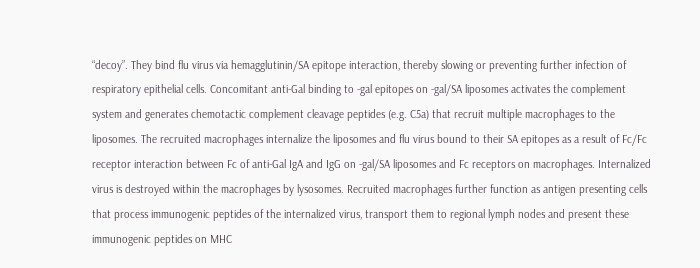“decoy”. They bind flu virus via hemagglutinin/SA epitope interaction, thereby slowing or preventing further infection of respiratory epithelial cells. Concomitant anti-Gal binding to -gal epitopes on -gal/SA liposomes activates the complement system and generates chemotactic complement cleavage peptides (e.g. C5a) that recruit multiple macrophages to the liposomes. The recruited macrophages internalize the liposomes and flu virus bound to their SA epitopes as a result of Fc/Fc receptor interaction between Fc of anti-Gal IgA and IgG on -gal/SA liposomes and Fc receptors on macrophages. Internalized virus is destroyed within the macrophages by lysosomes. Recruited macrophages further function as antigen presenting cells that process immunogenic peptides of the internalized virus, transport them to regional lymph nodes and present these immunogenic peptides on MHC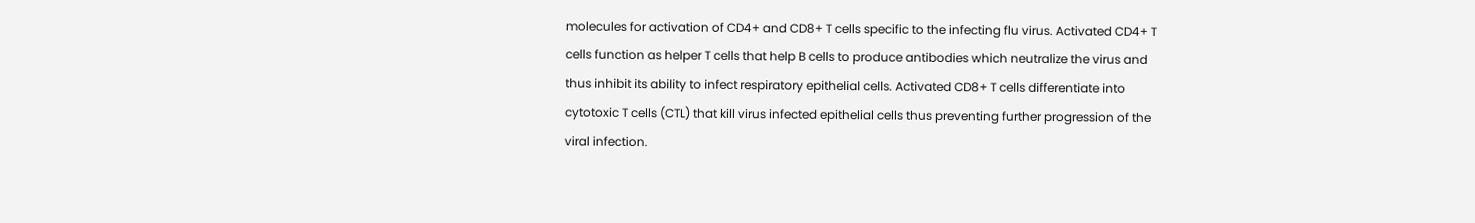molecules for activation of CD4+ and CD8+ T cells specific to the infecting flu virus. Activated CD4+ T cells function as helper T cells that help B cells to produce antibodies which neutralize the virus and thus inhibit its ability to infect respiratory epithelial cells. Activated CD8+ T cells differentiate into cytotoxic T cells (CTL) that kill virus infected epithelial cells thus preventing further progression of the viral infection.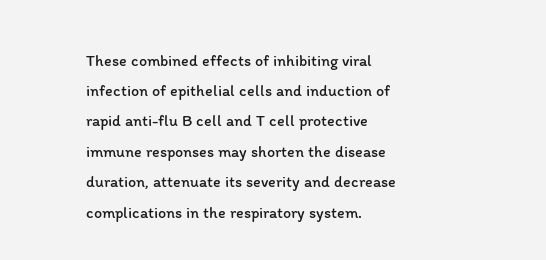These combined effects of inhibiting viral infection of epithelial cells and induction of rapid anti-flu B cell and T cell protective immune responses may shorten the disease duration, attenuate its severity and decrease complications in the respiratory system.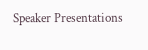Speaker Presentations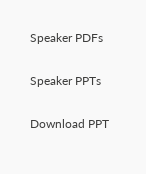Speaker PDFs

Speaker PPTs

Download PPT